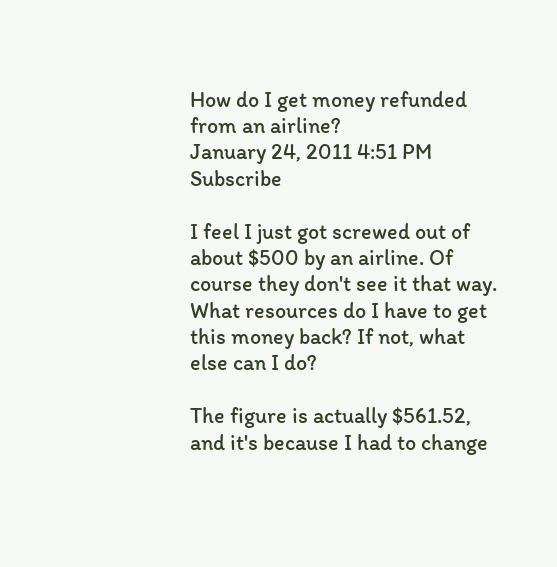How do I get money refunded from an airline?
January 24, 2011 4:51 PM   Subscribe

I feel I just got screwed out of about $500 by an airline. Of course they don't see it that way. What resources do I have to get this money back? If not, what else can I do?

The figure is actually $561.52, and it's because I had to change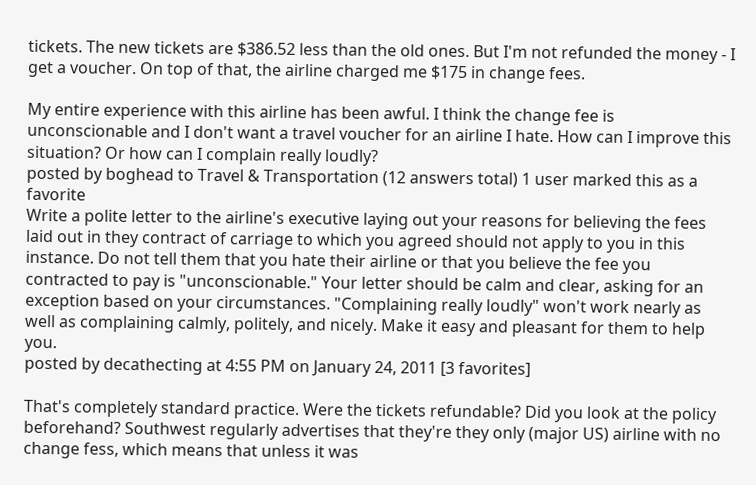tickets. The new tickets are $386.52 less than the old ones. But I'm not refunded the money - I get a voucher. On top of that, the airline charged me $175 in change fees.

My entire experience with this airline has been awful. I think the change fee is unconscionable and I don't want a travel voucher for an airline I hate. How can I improve this situation? Or how can I complain really loudly?
posted by boghead to Travel & Transportation (12 answers total) 1 user marked this as a favorite
Write a polite letter to the airline's executive laying out your reasons for believing the fees laid out in they contract of carriage to which you agreed should not apply to you in this instance. Do not tell them that you hate their airline or that you believe the fee you contracted to pay is "unconscionable." Your letter should be calm and clear, asking for an exception based on your circumstances. "Complaining really loudly" won't work nearly as well as complaining calmly, politely, and nicely. Make it easy and pleasant for them to help you.
posted by decathecting at 4:55 PM on January 24, 2011 [3 favorites]

That's completely standard practice. Were the tickets refundable? Did you look at the policy beforehand? Southwest regularly advertises that they're they only (major US) airline with no change fess, which means that unless it was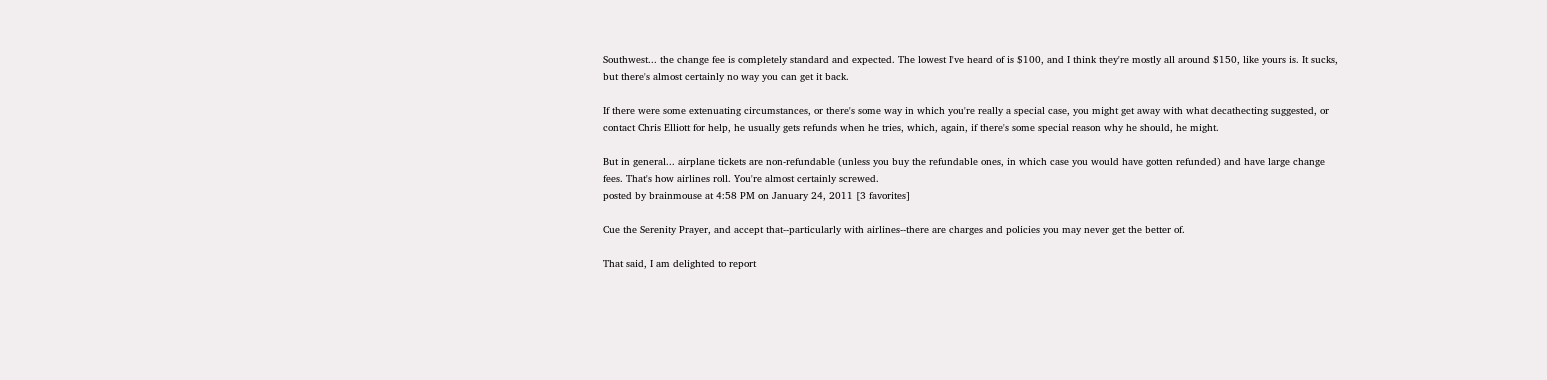Southwest... the change fee is completely standard and expected. The lowest I've heard of is $100, and I think they're mostly all around $150, like yours is. It sucks, but there's almost certainly no way you can get it back.

If there were some extenuating circumstances, or there's some way in which you're really a special case, you might get away with what decathecting suggested, or contact Chris Elliott for help, he usually gets refunds when he tries, which, again, if there's some special reason why he should, he might.

But in general... airplane tickets are non-refundable (unless you buy the refundable ones, in which case you would have gotten refunded) and have large change fees. That's how airlines roll. You're almost certainly screwed.
posted by brainmouse at 4:58 PM on January 24, 2011 [3 favorites]

Cue the Serenity Prayer, and accept that--particularly with airlines--there are charges and policies you may never get the better of.

That said, I am delighted to report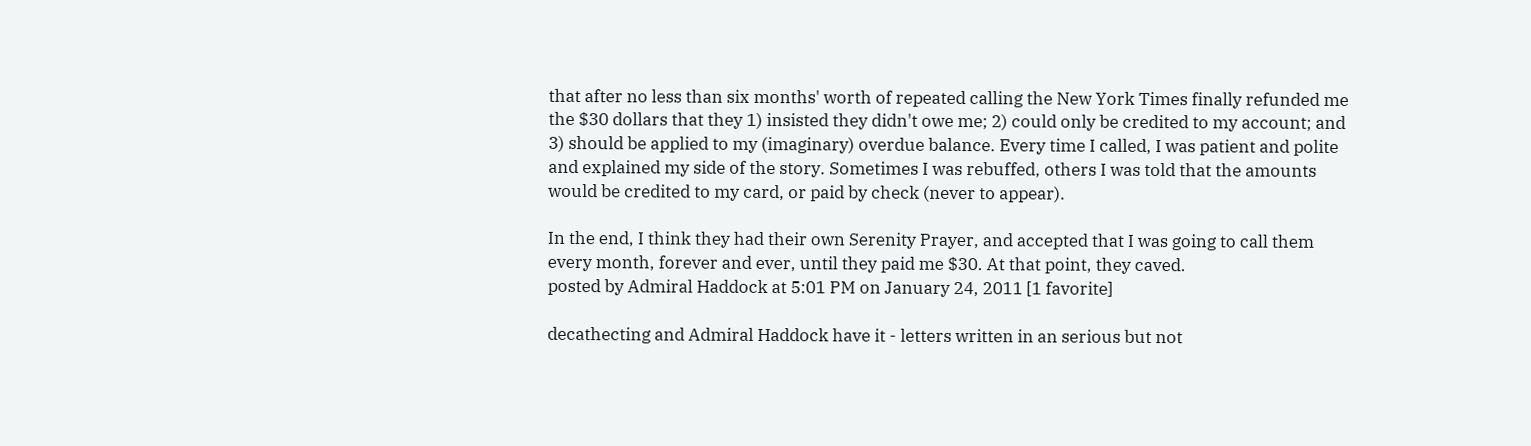that after no less than six months' worth of repeated calling the New York Times finally refunded me the $30 dollars that they 1) insisted they didn't owe me; 2) could only be credited to my account; and 3) should be applied to my (imaginary) overdue balance. Every time I called, I was patient and polite and explained my side of the story. Sometimes I was rebuffed, others I was told that the amounts would be credited to my card, or paid by check (never to appear).

In the end, I think they had their own Serenity Prayer, and accepted that I was going to call them every month, forever and ever, until they paid me $30. At that point, they caved.
posted by Admiral Haddock at 5:01 PM on January 24, 2011 [1 favorite]

decathecting and Admiral Haddock have it - letters written in an serious but not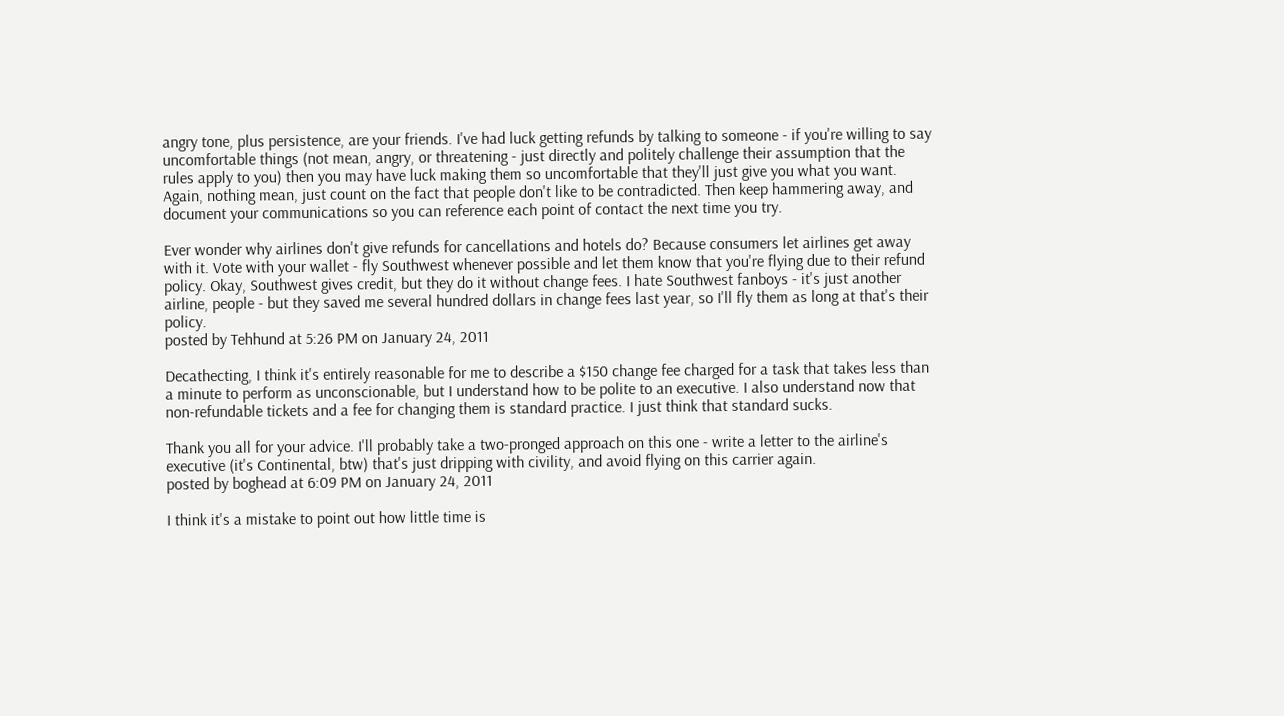angry tone, plus persistence, are your friends. I've had luck getting refunds by talking to someone - if you're willing to say uncomfortable things (not mean, angry, or threatening - just directly and politely challenge their assumption that the rules apply to you) then you may have luck making them so uncomfortable that they'll just give you what you want. Again, nothing mean, just count on the fact that people don't like to be contradicted. Then keep hammering away, and document your communications so you can reference each point of contact the next time you try.

Ever wonder why airlines don't give refunds for cancellations and hotels do? Because consumers let airlines get away with it. Vote with your wallet - fly Southwest whenever possible and let them know that you're flying due to their refund policy. Okay, Southwest gives credit, but they do it without change fees. I hate Southwest fanboys - it's just another airline, people - but they saved me several hundred dollars in change fees last year, so I'll fly them as long at that's their policy.
posted by Tehhund at 5:26 PM on January 24, 2011

Decathecting, I think it's entirely reasonable for me to describe a $150 change fee charged for a task that takes less than a minute to perform as unconscionable, but I understand how to be polite to an executive. I also understand now that non-refundable tickets and a fee for changing them is standard practice. I just think that standard sucks.

Thank you all for your advice. I'll probably take a two-pronged approach on this one - write a letter to the airline's executive (it's Continental, btw) that's just dripping with civility, and avoid flying on this carrier again.
posted by boghead at 6:09 PM on January 24, 2011

I think it's a mistake to point out how little time is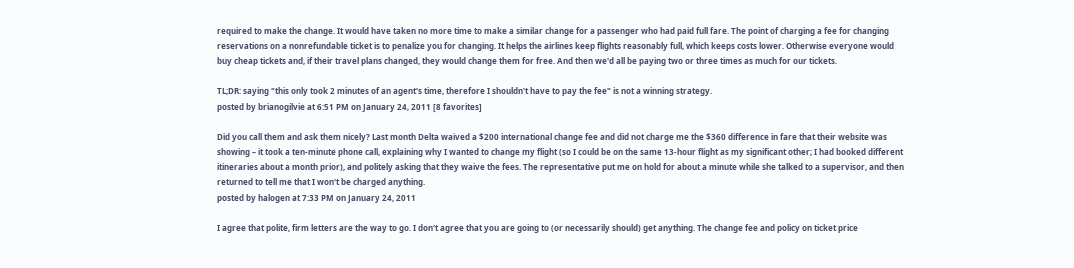required to make the change. It would have taken no more time to make a similar change for a passenger who had paid full fare. The point of charging a fee for changing reservations on a nonrefundable ticket is to penalize you for changing. It helps the airlines keep flights reasonably full, which keeps costs lower. Otherwise everyone would buy cheap tickets and, if their travel plans changed, they would change them for free. And then we'd all be paying two or three times as much for our tickets.

TL;DR: saying "this only took 2 minutes of an agent's time, therefore I shouldn't have to pay the fee" is not a winning strategy.
posted by brianogilvie at 6:51 PM on January 24, 2011 [8 favorites]

Did you call them and ask them nicely? Last month Delta waived a $200 international change fee and did not charge me the $360 difference in fare that their website was showing – it took a ten-minute phone call, explaining why I wanted to change my flight (so I could be on the same 13-hour flight as my significant other; I had booked different itineraries about a month prior), and politely asking that they waive the fees. The representative put me on hold for about a minute while she talked to a supervisor, and then returned to tell me that I won't be charged anything.
posted by halogen at 7:33 PM on January 24, 2011

I agree that polite, firm letters are the way to go. I don't agree that you are going to (or necessarily should) get anything. The change fee and policy on ticket price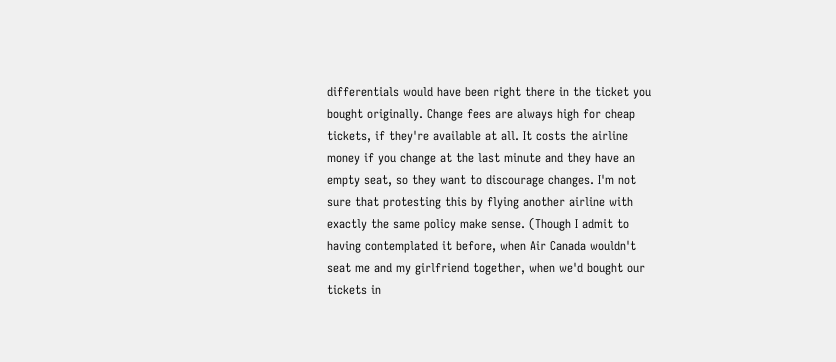differentials would have been right there in the ticket you bought originally. Change fees are always high for cheap tickets, if they're available at all. It costs the airline money if you change at the last minute and they have an empty seat, so they want to discourage changes. I'm not sure that protesting this by flying another airline with exactly the same policy make sense. (Though I admit to having contemplated it before, when Air Canada wouldn't seat me and my girlfriend together, when we'd bought our tickets in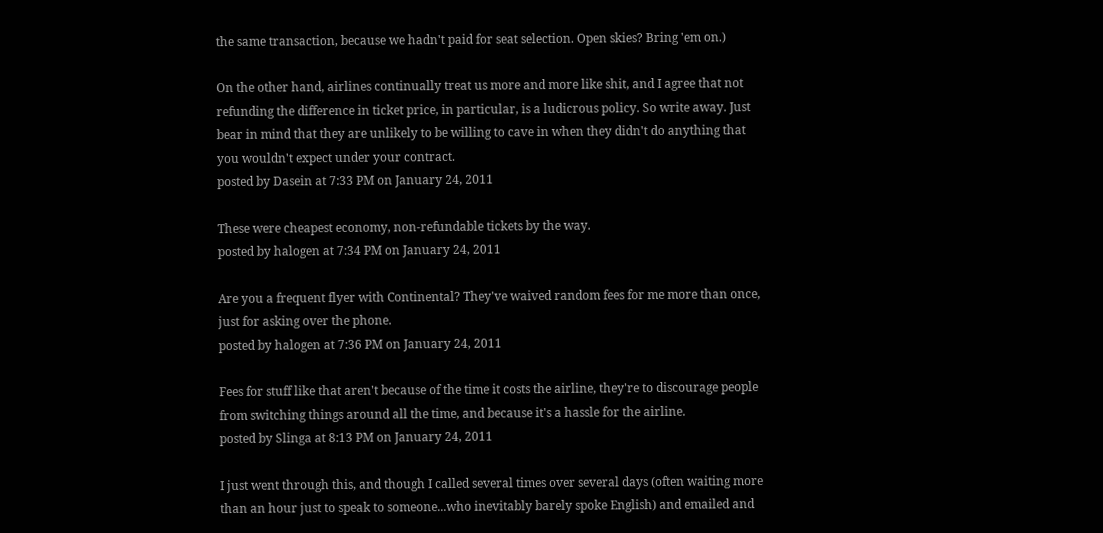the same transaction, because we hadn't paid for seat selection. Open skies? Bring 'em on.)

On the other hand, airlines continually treat us more and more like shit, and I agree that not refunding the difference in ticket price, in particular, is a ludicrous policy. So write away. Just bear in mind that they are unlikely to be willing to cave in when they didn't do anything that you wouldn't expect under your contract.
posted by Dasein at 7:33 PM on January 24, 2011

These were cheapest economy, non-refundable tickets by the way.
posted by halogen at 7:34 PM on January 24, 2011

Are you a frequent flyer with Continental? They've waived random fees for me more than once, just for asking over the phone.
posted by halogen at 7:36 PM on January 24, 2011

Fees for stuff like that aren't because of the time it costs the airline, they're to discourage people from switching things around all the time, and because it's a hassle for the airline.
posted by Slinga at 8:13 PM on January 24, 2011

I just went through this, and though I called several times over several days (often waiting more than an hour just to speak to someone...who inevitably barely spoke English) and emailed and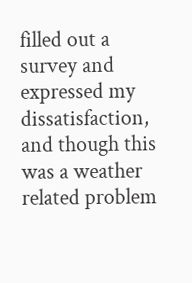filled out a survey and expressed my dissatisfaction, and though this was a weather related problem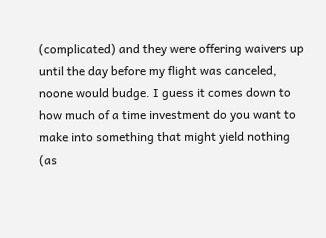(complicated) and they were offering waivers up until the day before my flight was canceled, noone would budge. I guess it comes down to how much of a time investment do you want to make into something that might yield nothing (as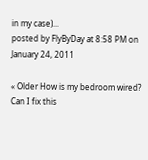in my case)...
posted by FlyByDay at 8:58 PM on January 24, 2011

« Older How is my bedroom wired? Can I fix this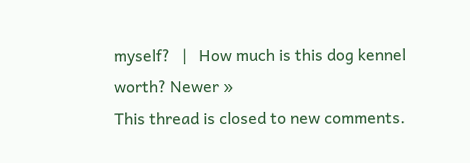myself?   |   How much is this dog kennel worth? Newer »
This thread is closed to new comments.